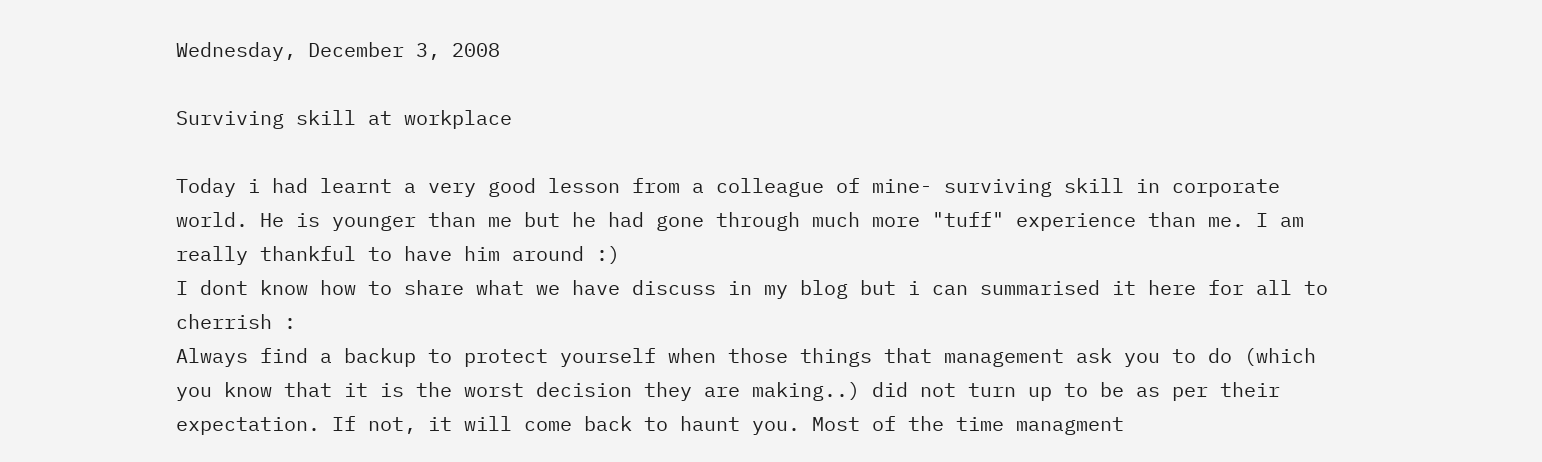Wednesday, December 3, 2008

Surviving skill at workplace

Today i had learnt a very good lesson from a colleague of mine- surviving skill in corporate world. He is younger than me but he had gone through much more "tuff" experience than me. I am really thankful to have him around :)
I dont know how to share what we have discuss in my blog but i can summarised it here for all to cherrish :
Always find a backup to protect yourself when those things that management ask you to do (which you know that it is the worst decision they are making..) did not turn up to be as per their expectation. If not, it will come back to haunt you. Most of the time managment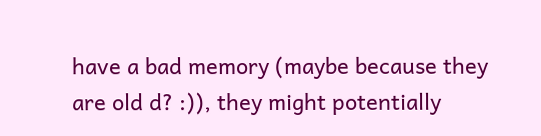have a bad memory (maybe because they are old d? :)), they might potentially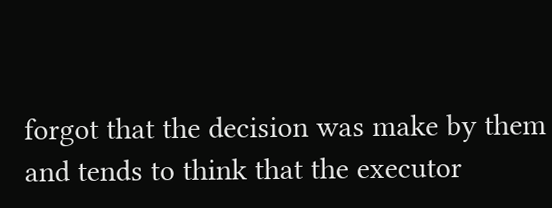forgot that the decision was make by them and tends to think that the executor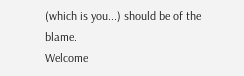(which is you...) should be of the blame.
Welcome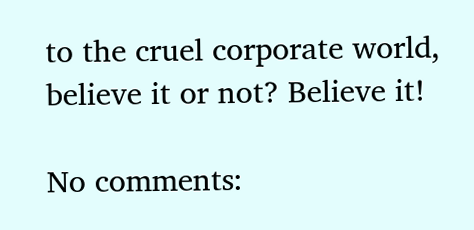to the cruel corporate world, believe it or not? Believe it!

No comments: